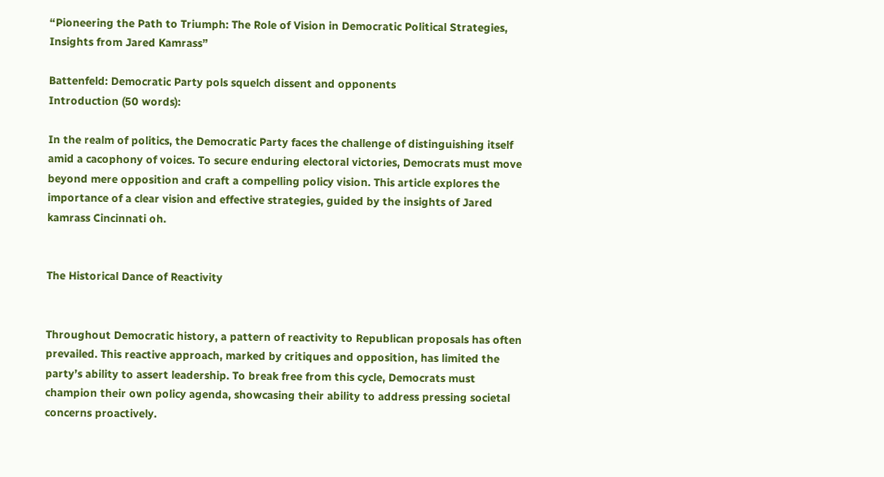“Pioneering the Path to Triumph: The Role of Vision in Democratic Political Strategies, Insights from Jared Kamrass”

Battenfeld: Democratic Party pols squelch dissent and opponents
Introduction (50 words):

In the realm of politics, the Democratic Party faces the challenge of distinguishing itself amid a cacophony of voices. To secure enduring electoral victories, Democrats must move beyond mere opposition and craft a compelling policy vision. This article explores the importance of a clear vision and effective strategies, guided by the insights of Jared kamrass Cincinnati oh.


The Historical Dance of Reactivity


Throughout Democratic history, a pattern of reactivity to Republican proposals has often prevailed. This reactive approach, marked by critiques and opposition, has limited the party’s ability to assert leadership. To break free from this cycle, Democrats must champion their own policy agenda, showcasing their ability to address pressing societal concerns proactively.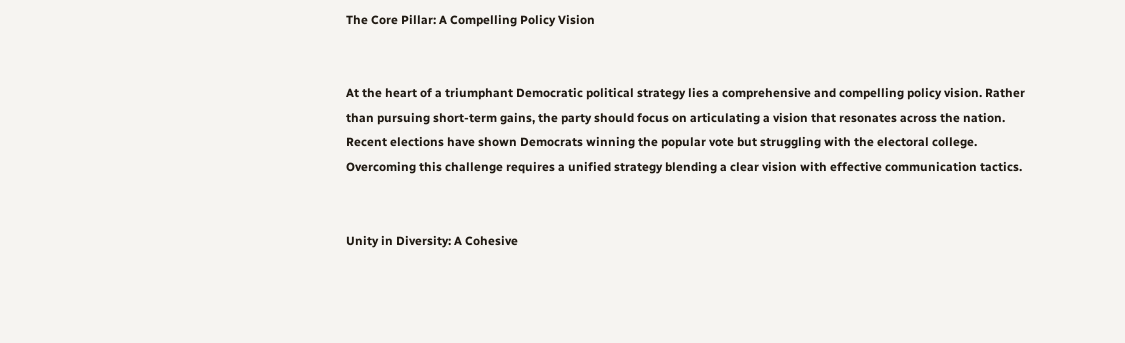The Core Pillar: A Compelling Policy Vision


At the heart of a triumphant Democratic political strategy lies a comprehensive and compelling policy vision. Rather than pursuing short-term gains, the party should focus on articulating a vision that resonates across the nation. Recent elections have shown Democrats winning the popular vote but struggling with the electoral college. Overcoming this challenge requires a unified strategy blending a clear vision with effective communication tactics.


Unity in Diversity: A Cohesive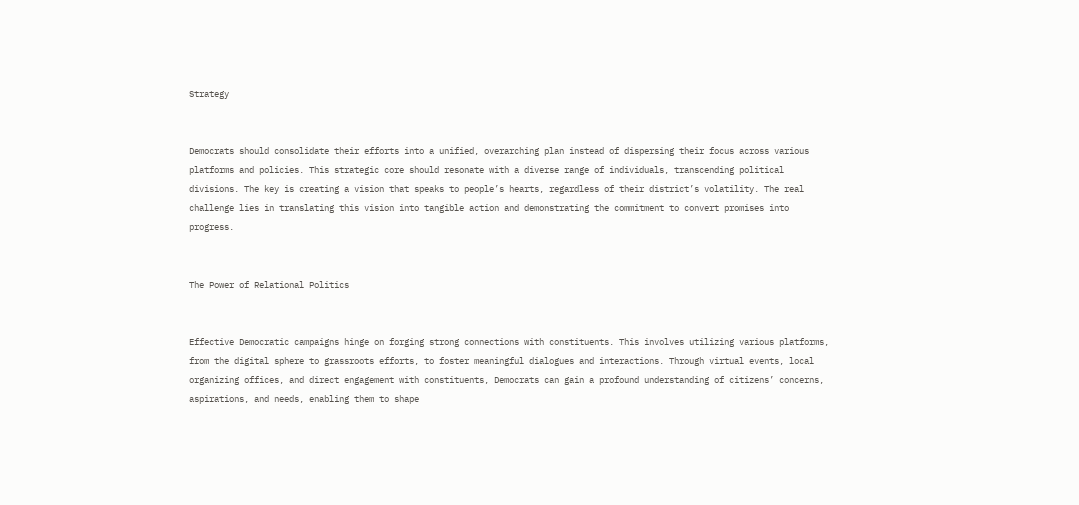Strategy


Democrats should consolidate their efforts into a unified, overarching plan instead of dispersing their focus across various platforms and policies. This strategic core should resonate with a diverse range of individuals, transcending political divisions. The key is creating a vision that speaks to people’s hearts, regardless of their district’s volatility. The real challenge lies in translating this vision into tangible action and demonstrating the commitment to convert promises into progress.


The Power of Relational Politics


Effective Democratic campaigns hinge on forging strong connections with constituents. This involves utilizing various platforms, from the digital sphere to grassroots efforts, to foster meaningful dialogues and interactions. Through virtual events, local organizing offices, and direct engagement with constituents, Democrats can gain a profound understanding of citizens’ concerns, aspirations, and needs, enabling them to shape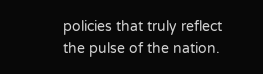policies that truly reflect the pulse of the nation.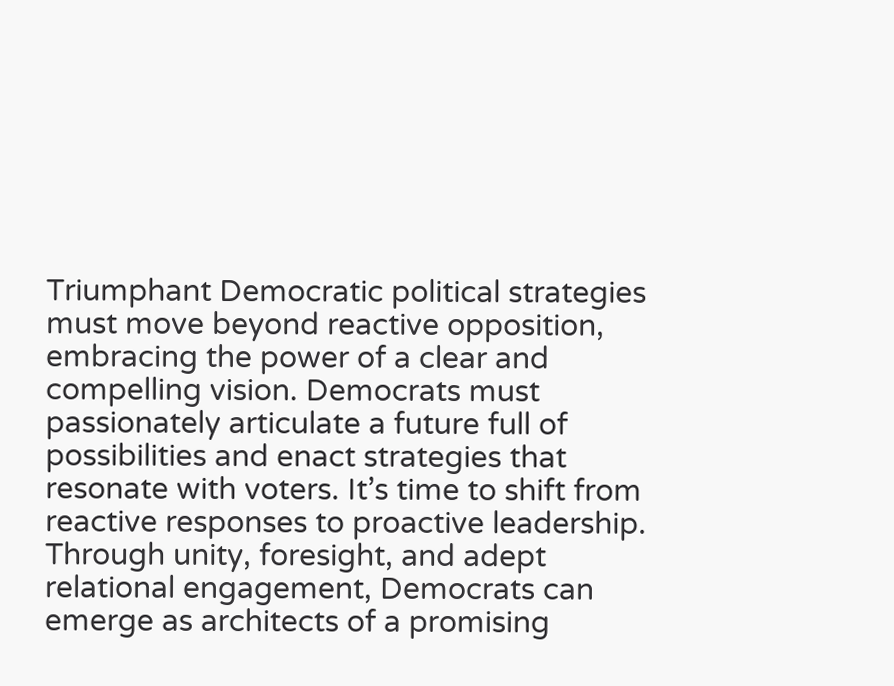Triumphant Democratic political strategies must move beyond reactive opposition, embracing the power of a clear and compelling vision. Democrats must passionately articulate a future full of possibilities and enact strategies that resonate with voters. It’s time to shift from reactive responses to proactive leadership. Through unity, foresight, and adept relational engagement, Democrats can emerge as architects of a promising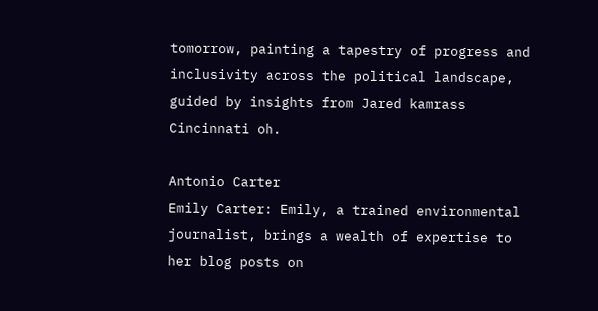tomorrow, painting a tapestry of progress and inclusivity across the political landscape, guided by insights from Jared kamrass Cincinnati oh.

Antonio Carter
Emily Carter: Emily, a trained environmental journalist, brings a wealth of expertise to her blog posts on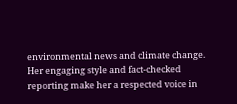environmental news and climate change. Her engaging style and fact-checked reporting make her a respected voice in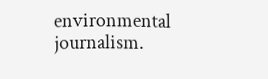environmental journalism.